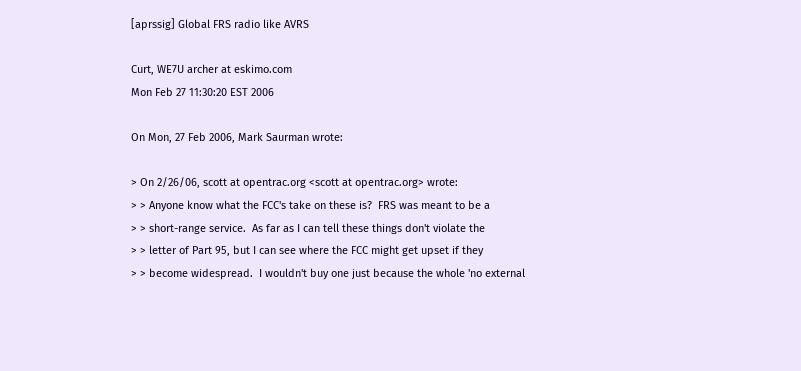[aprssig] Global FRS radio like AVRS

Curt, WE7U archer at eskimo.com
Mon Feb 27 11:30:20 EST 2006

On Mon, 27 Feb 2006, Mark Saurman wrote:

> On 2/26/06, scott at opentrac.org <scott at opentrac.org> wrote:
> > Anyone know what the FCC's take on these is?  FRS was meant to be a
> > short-range service.  As far as I can tell these things don't violate the
> > letter of Part 95, but I can see where the FCC might get upset if they
> > become widespread.  I wouldn't buy one just because the whole 'no external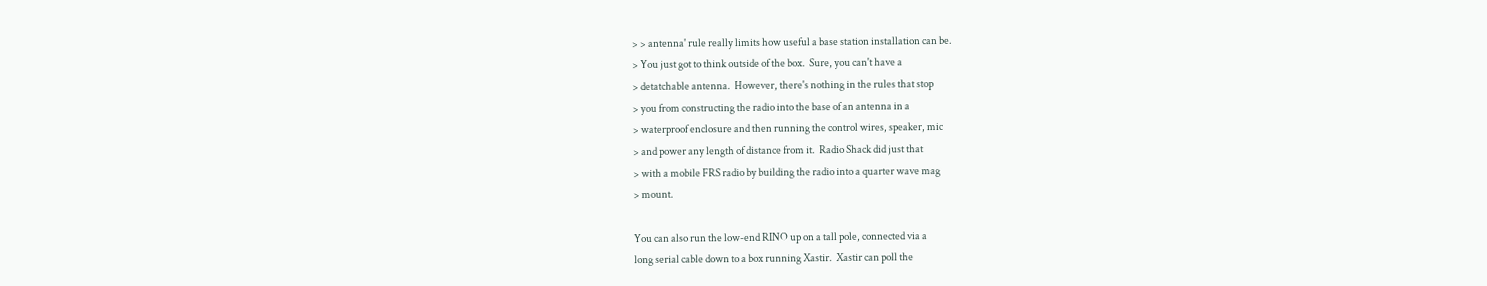> > antenna' rule really limits how useful a base station installation can be.
> You just got to think outside of the box.  Sure, you can't have a
> detatchable antenna.  However, there's nothing in the rules that stop
> you from constructing the radio into the base of an antenna in a
> waterproof enclosure and then running the control wires, speaker, mic
> and power any length of distance from it.  Radio Shack did just that
> with a mobile FRS radio by building the radio into a quarter wave mag
> mount.

You can also run the low-end RINO up on a tall pole, connected via a
long serial cable down to a box running Xastir.  Xastir can poll the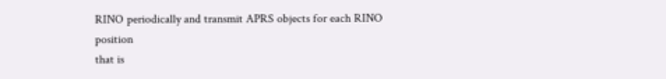RINO periodically and transmit APRS objects for each RINO position
that is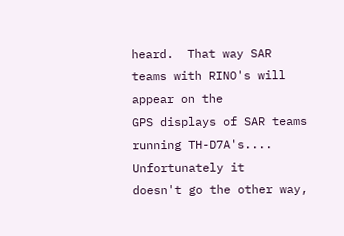heard.  That way SAR teams with RINO's will appear on the
GPS displays of SAR teams running TH-D7A's....  Unfortunately it
doesn't go the other way,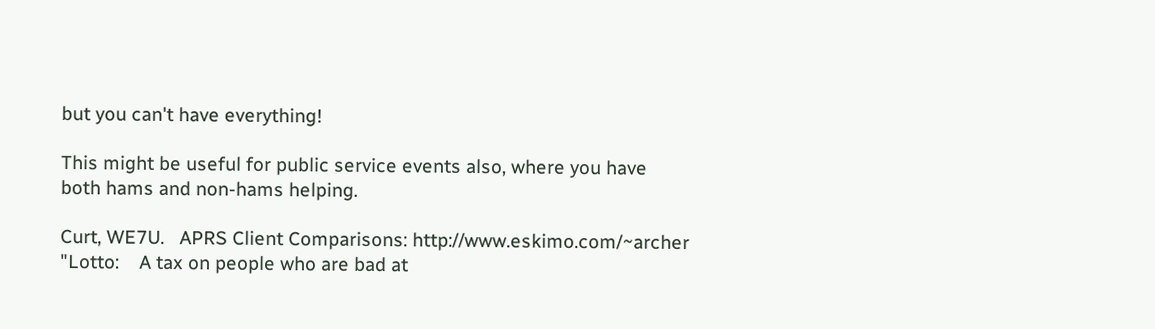but you can't have everything!

This might be useful for public service events also, where you have
both hams and non-hams helping.

Curt, WE7U.   APRS Client Comparisons: http://www.eskimo.com/~archer
"Lotto:    A tax on people who are bad at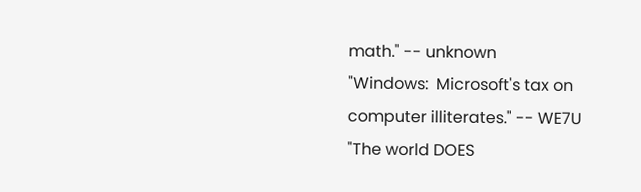math." -- unknown
"Windows:  Microsoft's tax on computer illiterates." -- WE7U
"The world DOES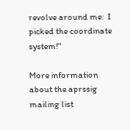revolve around me:  I picked the coordinate system!"

More information about the aprssig mailing list